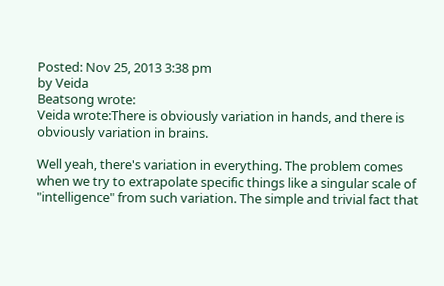Posted: Nov 25, 2013 3:38 pm
by Veida
Beatsong wrote:
Veida wrote:There is obviously variation in hands, and there is obviously variation in brains.

Well yeah, there's variation in everything. The problem comes when we try to extrapolate specific things like a singular scale of "intelligence" from such variation. The simple and trivial fact that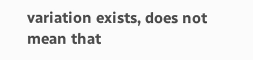variation exists, does not mean that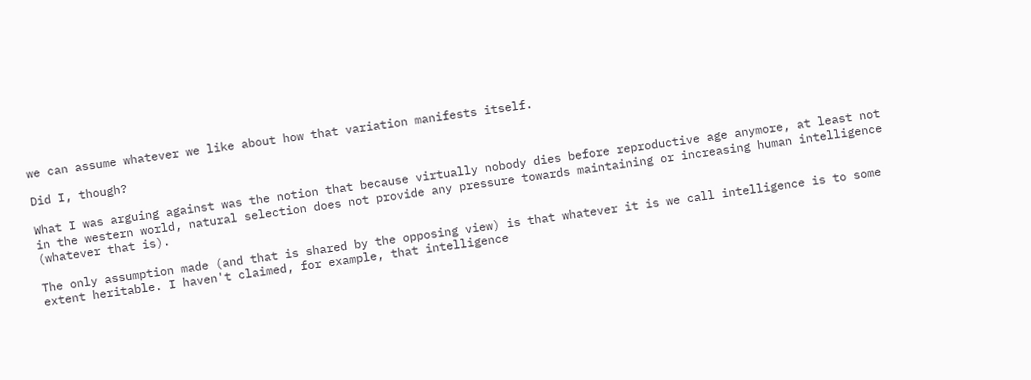we can assume whatever we like about how that variation manifests itself.

Did I, though?

What I was arguing against was the notion that because virtually nobody dies before reproductive age anymore, at least not in the western world, natural selection does not provide any pressure towards maintaining or increasing human intelligence (whatever that is).

The only assumption made (and that is shared by the opposing view) is that whatever it is we call intelligence is to some extent heritable. I haven't claimed, for example, that intelligence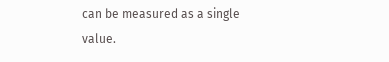can be measured as a single value.